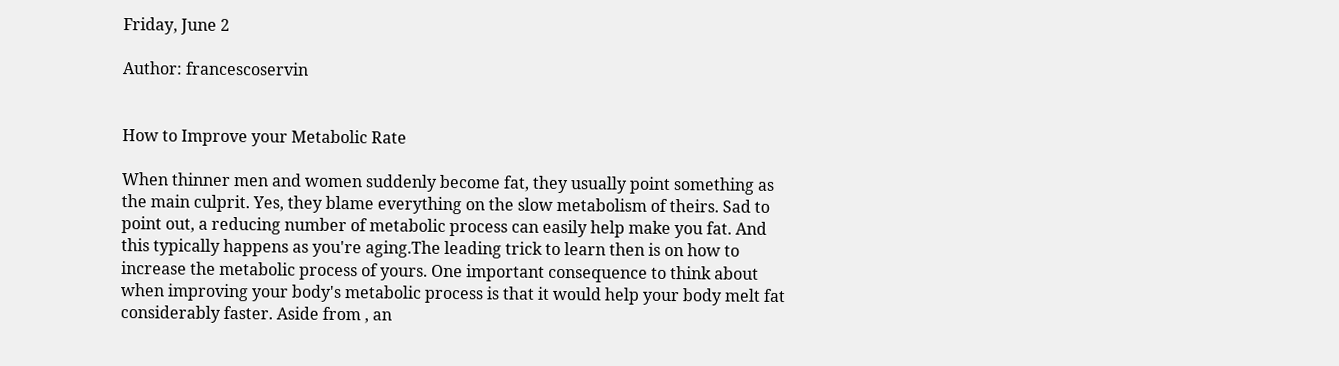Friday, June 2

Author: francescoservin


How to Improve your Metabolic Rate

When thinner men and women suddenly become fat, they usually point something as the main culprit. Yes, they blame everything on the slow metabolism of theirs. Sad to point out, a reducing number of metabolic process can easily help make you fat. And this typically happens as you're aging.The leading trick to learn then is on how to increase the metabolic process of yours. One important consequence to think about when improving your body's metabolic process is that it would help your body melt fat considerably faster. Aside from , an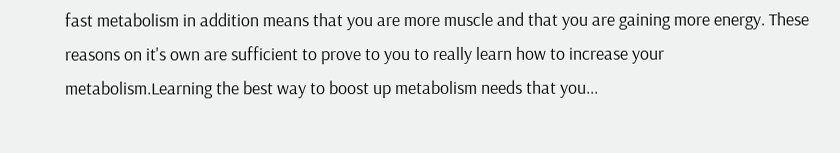fast metabolism in addition means that you are more muscle and that you are gaining more energy. These reasons on it's own are sufficient to prove to you to really learn how to increase your metabolism.Learning the best way to boost up metabolism needs that you...